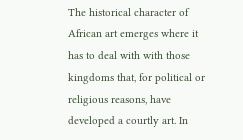The historical character of African art emerges where it has to deal with with those kingdoms that, for political or religious reasons, have developed a courtly art. In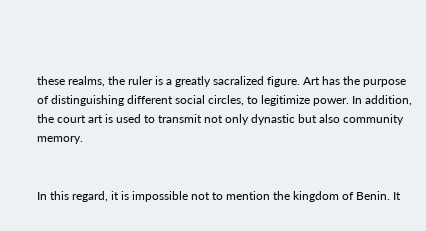these realms, the ruler is a greatly sacralized figure. Art has the purpose of distinguishing different social circles, to legitimize power. In addition, the court art is used to transmit not only dynastic but also community memory.


In this regard, it is impossible not to mention the kingdom of Benin. It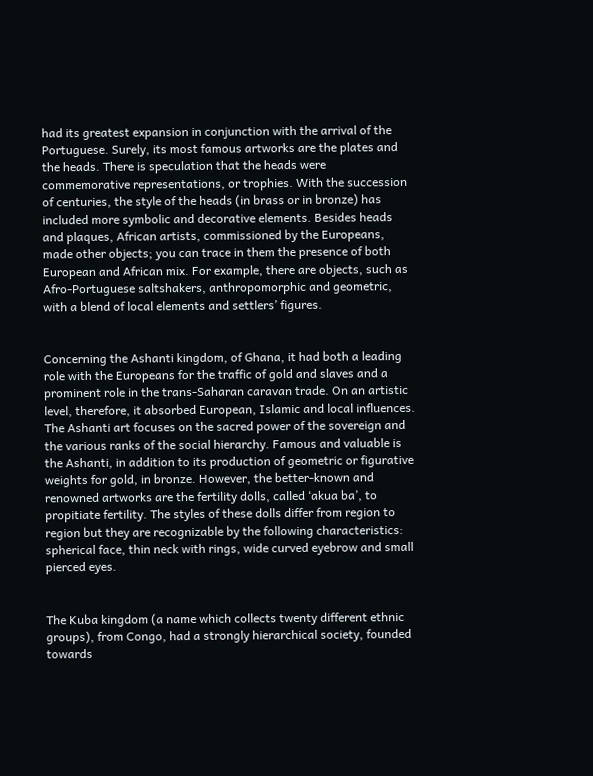had its greatest expansion in conjunction with the arrival of the Portuguese. Surely, its most famous artworks are the plates and the heads. There is speculation that the heads were commemorative representations, or trophies. With the succession of centuries, the style of the heads (in brass or in bronze) has included more symbolic and decorative elements. Besides heads and plaques, African artists, commissioned by the Europeans, made other objects; you can trace in them the presence of both European and African mix. For example, there are objects, such as Afro-Portuguese saltshakers, anthropomorphic and geometric, with a blend of local elements and settlers’ figures.


Concerning the Ashanti kingdom, of Ghana, it had both a leading role with the Europeans for the traffic of gold and slaves and a prominent role in the trans-Saharan caravan trade. On an artistic level, therefore, it absorbed European, Islamic and local influences. The Ashanti art focuses on the sacred power of the sovereign and the various ranks of the social hierarchy. Famous and valuable is the Ashanti, in addition to its production of geometric or figurative weights for gold, in bronze. However, the better-known and renowned artworks are the fertility dolls, called ‘akua ba’, to propitiate fertility. The styles of these dolls differ from region to region but they are recognizable by the following characteristics: spherical face, thin neck with rings, wide curved eyebrow and small pierced eyes.


The Kuba kingdom (a name which collects twenty different ethnic groups), from Congo, had a strongly hierarchical society, founded towards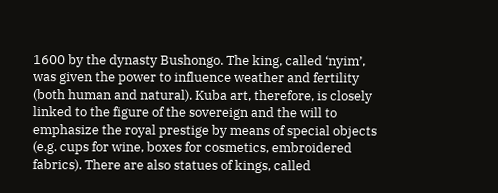1600 by the dynasty Bushongo. The king, called ‘nyim’, was given the power to influence weather and fertility (both human and natural). Kuba art, therefore, is closely linked to the figure of the sovereign and the will to emphasize the royal prestige by means of special objects (e.g. cups for wine, boxes for cosmetics, embroidered fabrics). There are also statues of kings, called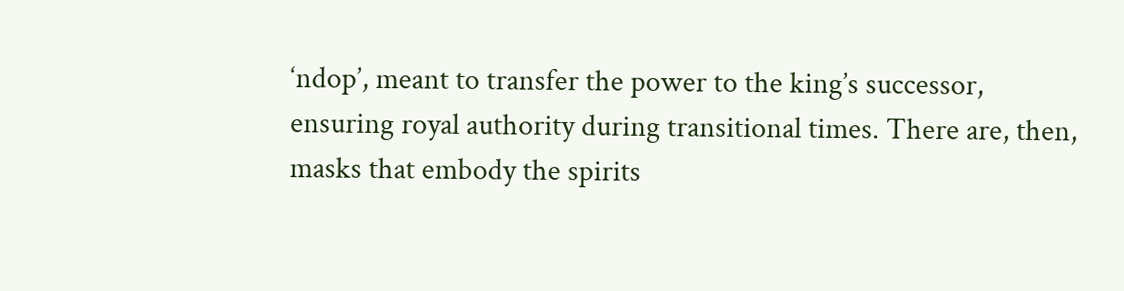‘ndop’, meant to transfer the power to the king’s successor, ensuring royal authority during transitional times. There are, then, masks that embody the spirits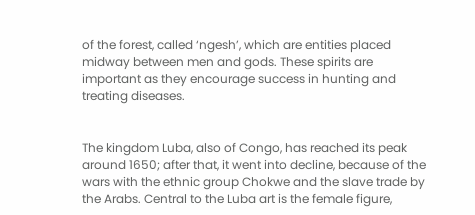of the forest, called ‘ngesh’, which are entities placed midway between men and gods. These spirits are important as they encourage success in hunting and treating diseases.


The kingdom Luba, also of Congo, has reached its peak around 1650; after that, it went into decline, because of the wars with the ethnic group Chokwe and the slave trade by the Arabs. Central to the Luba art is the female figure,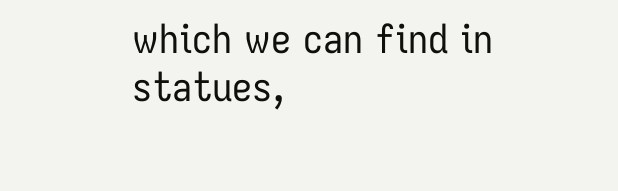which we can find in statues,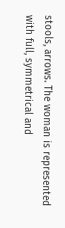stools, arrows. The woman is represented with full, symmetrical and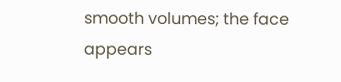smooth volumes; the face appears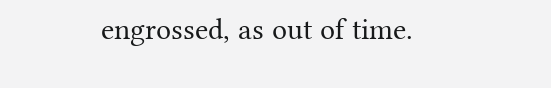engrossed, as out of time.